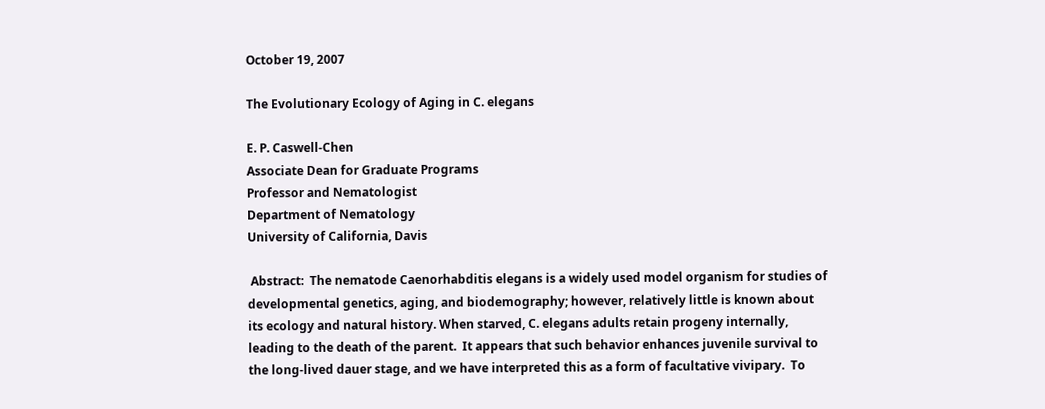October 19, 2007

The Evolutionary Ecology of Aging in C. elegans

E. P. Caswell-Chen
Associate Dean for Graduate Programs
Professor and Nematologist
Department of Nematology
University of California, Davis

 Abstract:  The nematode Caenorhabditis elegans is a widely used model organism for studies of developmental genetics, aging, and biodemography; however, relatively little is known about its ecology and natural history. When starved, C. elegans adults retain progeny internally, leading to the death of the parent.  It appears that such behavior enhances juvenile survival to the long-lived dauer stage, and we have interpreted this as a form of facultative vivipary.  To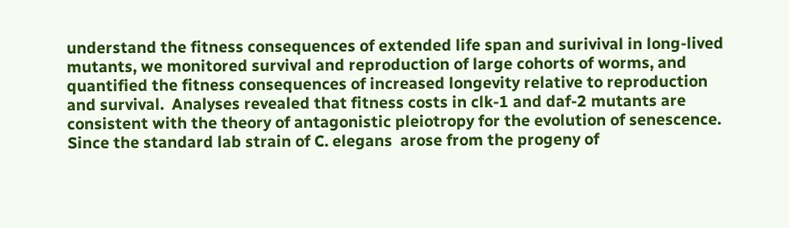understand the fitness consequences of extended life span and surivival in long-lived mutants, we monitored survival and reproduction of large cohorts of worms, and quantified the fitness consequences of increased longevity relative to reproduction and survival.  Analyses revealed that fitness costs in clk-1 and daf-2 mutants are consistent with the theory of antagonistic pleiotropy for the evolution of senescence.  Since the standard lab strain of C. elegans  arose from the progeny of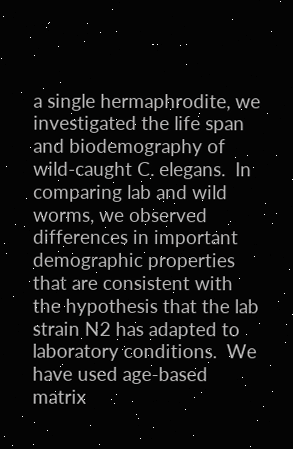a single hermaphrodite, we investigated the life span and biodemography of wild-caught C. elegans.  In comparing lab and wild worms, we observed differences in important demographic properties that are consistent with the hypothesis that the lab strain N2 has adapted to laboratory conditions.  We have used age-based matrix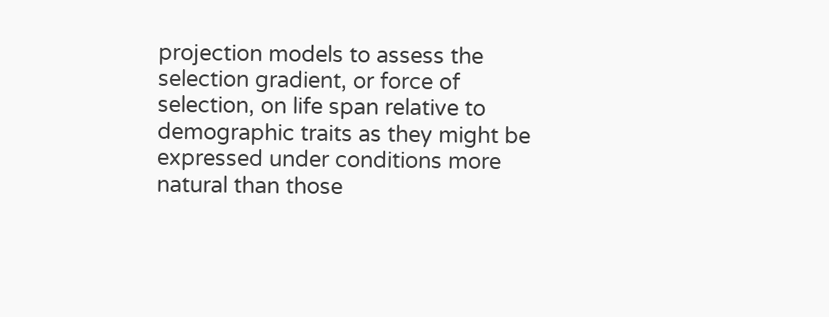projection models to assess the selection gradient, or force of selection, on life span relative to demographic traits as they might be expressed under conditions more natural than those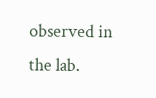observed in the lab.